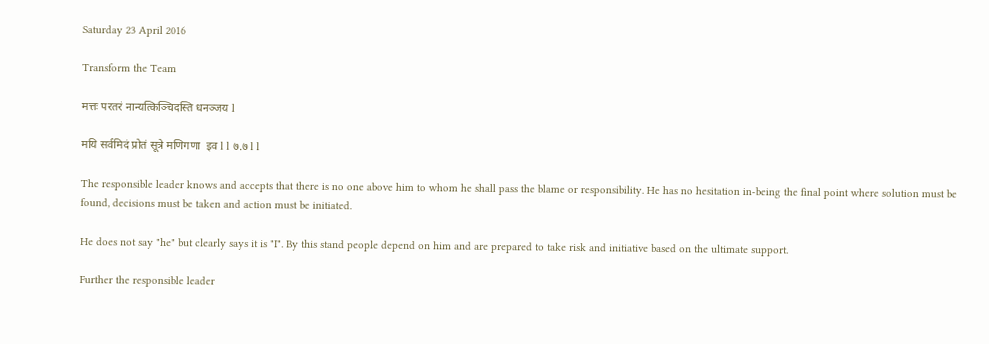Saturday 23 April 2016

Transform the Team

मत्तः परतरं नान्यत्किञ्चिदस्ति धनञ्जय l

मयि सर्वमिदं प्रोतं सूत्रे मणिगणा  इव l l ७.७ l l

The responsible leader knows and accepts that there is no one above him to whom he shall pass the blame or responsibility. He has no hesitation in-being the final point where solution must be found, decisions must be taken and action must be initiated.

He does not say "he" but clearly says it is "I". By this stand people depend on him and are prepared to take risk and initiative based on the ultimate support.

Further the responsible leader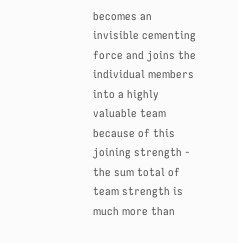becomes an invisible cementing force and joins the individual members into a highly valuable team because of this joining strength - the sum total of team strength is much more than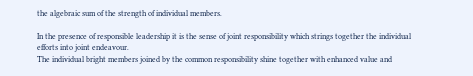the algebraic sum of the strength of individual members.

In the presence of responsible leadership it is the sense of joint responsibility which strings together the individual efforts into joint endeavour.
The individual bright members joined by the common responsibility shine together with enhanced value and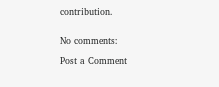contribution.


No comments:

Post a Comment